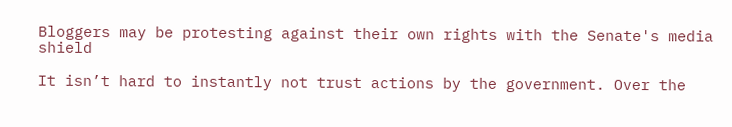Bloggers may be protesting against their own rights with the Senate's media shield

It isn’t hard to instantly not trust actions by the government. Over the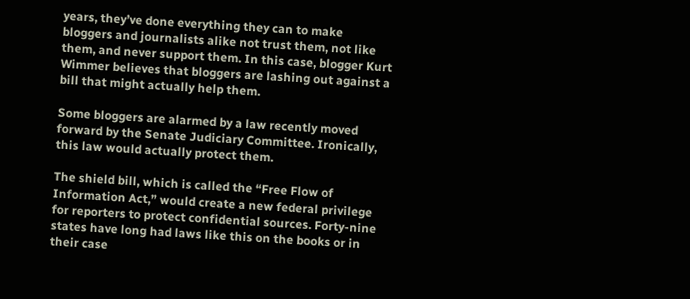years, they’ve done everything they can to make bloggers and journalists alike not trust them, not like them, and never support them. In this case, blogger Kurt Wimmer believes that bloggers are lashing out against a bill that might actually help them.

Some bloggers are alarmed by a law recently moved forward by the Senate Judiciary Committee. Ironically, this law would actually protect them.

The shield bill, which is called the “Free Flow of Information Act,” would create a new federal privilege for reporters to protect confidential sources. Forty-nine states have long had laws like this on the books or in their case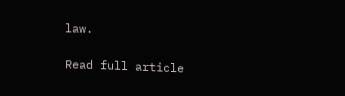law.

Read full article